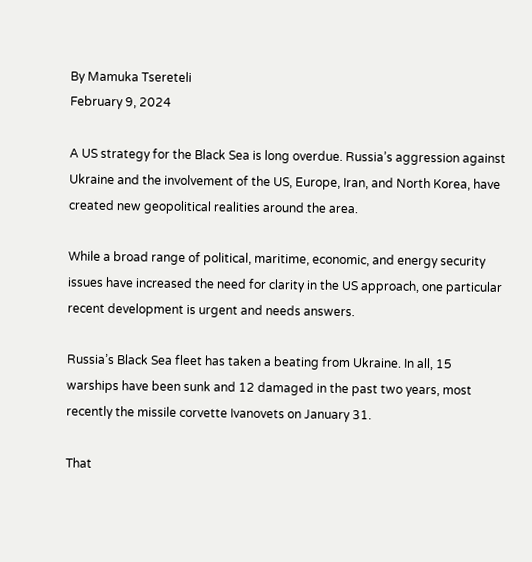By Mamuka Tsereteli
February 9, 2024

A US strategy for the Black Sea is long overdue. Russia’s aggression against Ukraine and the involvement of the US, Europe, Iran, and North Korea, have created new geopolitical realities around the area.

While a broad range of political, maritime, economic, and energy security issues have increased the need for clarity in the US approach, one particular recent development is urgent and needs answers.

Russia’s Black Sea fleet has taken a beating from Ukraine. In all, 15 warships have been sunk and 12 damaged in the past two years, most recently the missile corvette Ivanovets on January 31.

That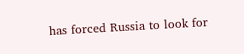has forced Russia to look for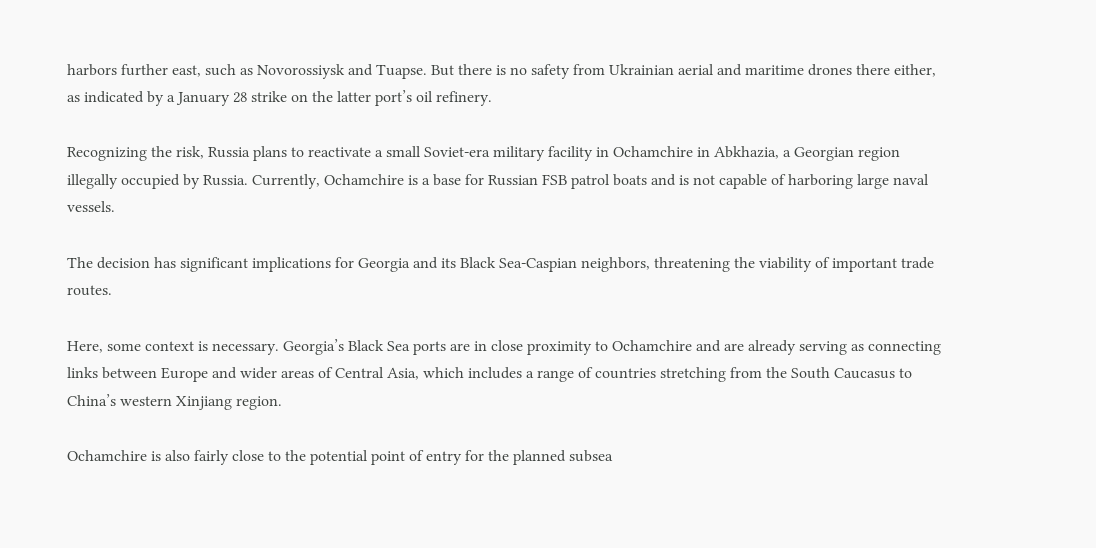harbors further east, such as Novorossiysk and Tuapse. But there is no safety from Ukrainian aerial and maritime drones there either, as indicated by a January 28 strike on the latter port’s oil refinery.

Recognizing the risk, Russia plans to reactivate a small Soviet-era military facility in Ochamchire in Abkhazia, a Georgian region illegally occupied by Russia. Currently, Ochamchire is a base for Russian FSB patrol boats and is not capable of harboring large naval vessels.

The decision has significant implications for Georgia and its Black Sea-Caspian neighbors, threatening the viability of important trade routes.

Here, some context is necessary. Georgia’s Black Sea ports are in close proximity to Ochamchire and are already serving as connecting links between Europe and wider areas of Central Asia, which includes a range of countries stretching from the South Caucasus to China’s western Xinjiang region.

Ochamchire is also fairly close to the potential point of entry for the planned subsea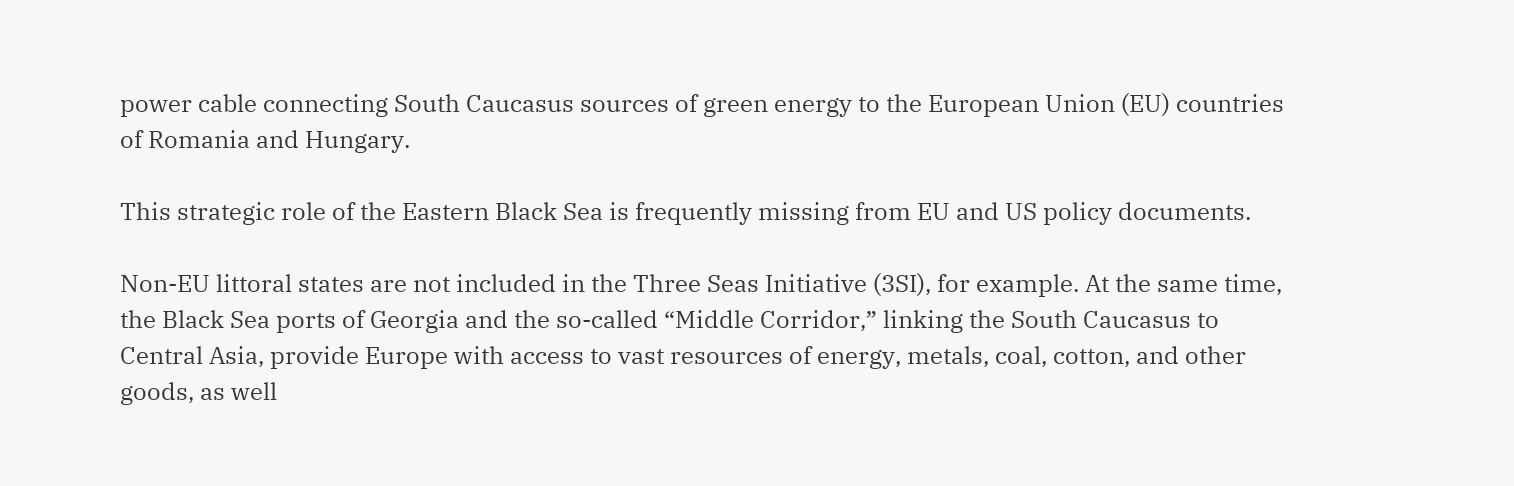power cable connecting South Caucasus sources of green energy to the European Union (EU) countries of Romania and Hungary.

This strategic role of the Eastern Black Sea is frequently missing from EU and US policy documents.

Non-EU littoral states are not included in the Three Seas Initiative (3SI), for example. At the same time, the Black Sea ports of Georgia and the so-called “Middle Corridor,” linking the South Caucasus to Central Asia, provide Europe with access to vast resources of energy, metals, coal, cotton, and other goods, as well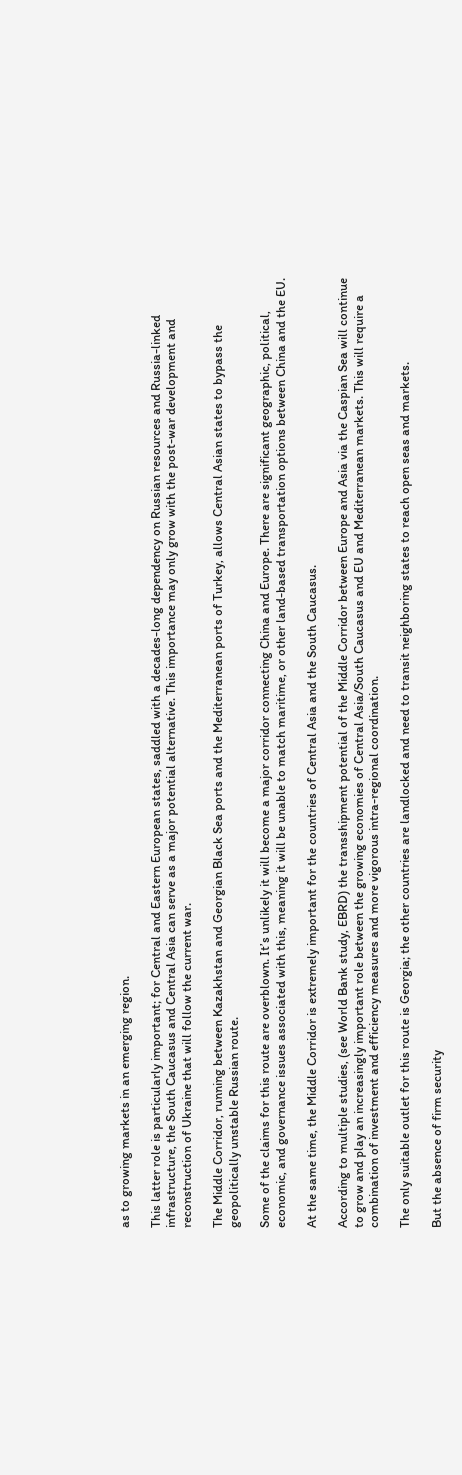as to growing markets in an emerging region.

This latter role is particularly important; for Central and Eastern European states, saddled with a decades-long dependency on Russian resources and Russia-linked infrastructure, the South Caucasus and Central Asia can serve as a major potential alternative. This importance may only grow with the post-war development and reconstruction of Ukraine that will follow the current war.

The Middle Corridor, running between Kazakhstan and Georgian Black Sea ports and the Mediterranean ports of Turkey, allows Central Asian states to bypass the geopolitically unstable Russian route.

Some of the claims for this route are overblown. It’s unlikely it will become a major corridor connecting China and Europe. There are significant geographic, political, economic, and governance issues associated with this, meaning it will be unable to match maritime, or other land-based transportation options between China and the EU.

At the same time, the Middle Corridor is extremely important for the countries of Central Asia and the South Caucasus.

According to multiple studies, (see World Bank study, EBRD) the transshipment potential of the Middle Corridor between Europe and Asia via the Caspian Sea will continue to grow and play an increasingly important role between the growing economies of Central Asia/South Caucasus and EU and Mediterranean markets. This will require a combination of investment and efficiency measures and more vigorous intra-regional coordination.

The only suitable outlet for this route is Georgia; the other countries are landlocked and need to transit neighboring states to reach open seas and markets.

But the absence of firm security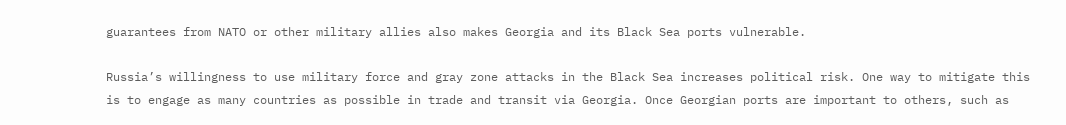guarantees from NATO or other military allies also makes Georgia and its Black Sea ports vulnerable.

Russia’s willingness to use military force and gray zone attacks in the Black Sea increases political risk. One way to mitigate this is to engage as many countries as possible in trade and transit via Georgia. Once Georgian ports are important to others, such as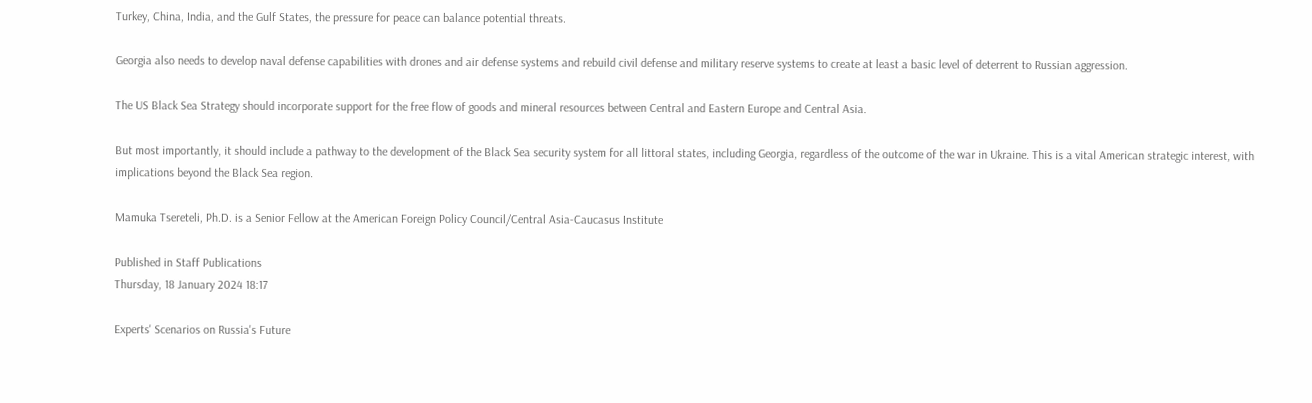Turkey, China, India, and the Gulf States, the pressure for peace can balance potential threats.

Georgia also needs to develop naval defense capabilities with drones and air defense systems and rebuild civil defense and military reserve systems to create at least a basic level of deterrent to Russian aggression.

The US Black Sea Strategy should incorporate support for the free flow of goods and mineral resources between Central and Eastern Europe and Central Asia.

But most importantly, it should include a pathway to the development of the Black Sea security system for all littoral states, including Georgia, regardless of the outcome of the war in Ukraine. This is a vital American strategic interest, with implications beyond the Black Sea region.

Mamuka Tsereteli, Ph.D. is a Senior Fellow at the American Foreign Policy Council/Central Asia-Caucasus Institute

Published in Staff Publications
Thursday, 18 January 2024 18:17

Experts' Scenarios on Russia's Future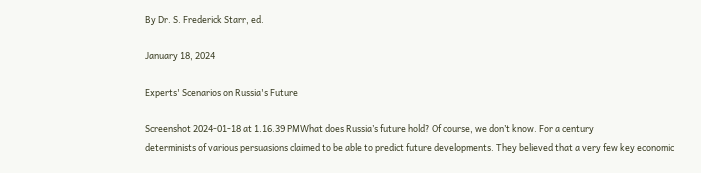By Dr. S. Frederick Starr, ed.

January 18, 2024

Experts' Scenarios on Russia's Future

Screenshot 2024-01-18 at 1.16.39 PMWhat does Russia’s future hold? Of course, we don’t know. For a century
determinists of various persuasions claimed to be able to predict future developments. They believed that a very few key economic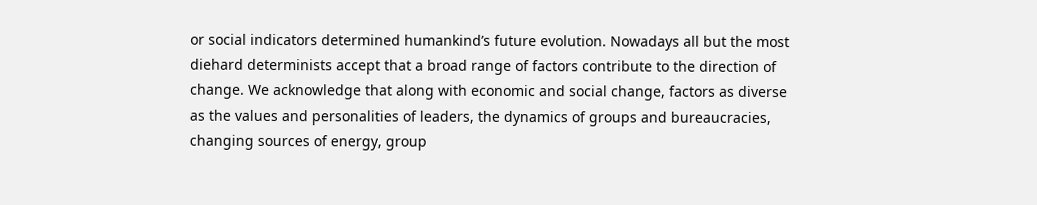or social indicators determined humankind’s future evolution. Nowadays all but the most diehard determinists accept that a broad range of factors contribute to the direction of change. We acknowledge that along with economic and social change, factors as diverse as the values and personalities of leaders, the dynamics of groups and bureaucracies, changing sources of energy, group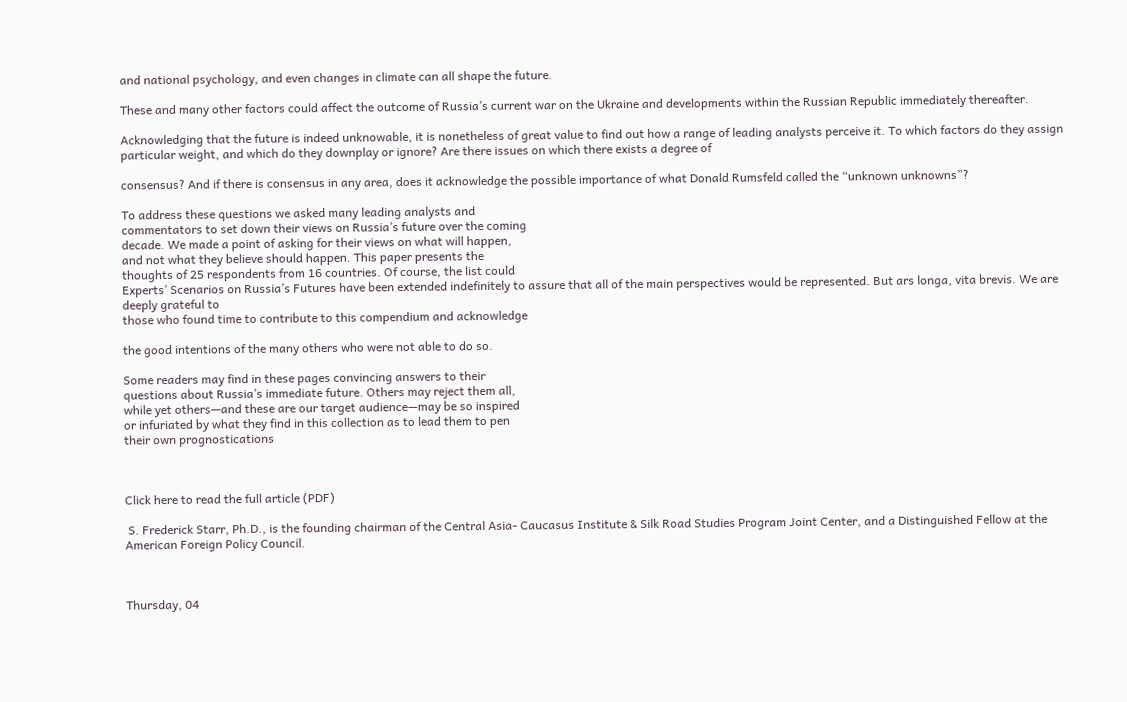and national psychology, and even changes in climate can all shape the future.

These and many other factors could affect the outcome of Russia’s current war on the Ukraine and developments within the Russian Republic immediately thereafter.

Acknowledging that the future is indeed unknowable, it is nonetheless of great value to find out how a range of leading analysts perceive it. To which factors do they assign particular weight, and which do they downplay or ignore? Are there issues on which there exists a degree of

consensus? And if there is consensus in any area, does it acknowledge the possible importance of what Donald Rumsfeld called the “unknown unknowns”?

To address these questions we asked many leading analysts and
commentators to set down their views on Russia’s future over the coming
decade. We made a point of asking for their views on what will happen,
and not what they believe should happen. This paper presents the
thoughts of 25 respondents from 16 countries. Of course, the list could
Experts’ Scenarios on Russia’s Futures have been extended indefinitely to assure that all of the main perspectives would be represented. But ars longa, vita brevis. We are deeply grateful to
those who found time to contribute to this compendium and acknowledge

the good intentions of the many others who were not able to do so.

Some readers may find in these pages convincing answers to their
questions about Russia’s immediate future. Others may reject them all,
while yet others—and these are our target audience—may be so inspired
or infuriated by what they find in this collection as to lead them to pen
their own prognostications



Click here to read the full article (PDF)

 S. Frederick Starr, Ph.D., is the founding chairman of the Central Asia- Caucasus Institute & Silk Road Studies Program Joint Center, and a Distinguished Fellow at the American Foreign Policy Council.



Thursday, 04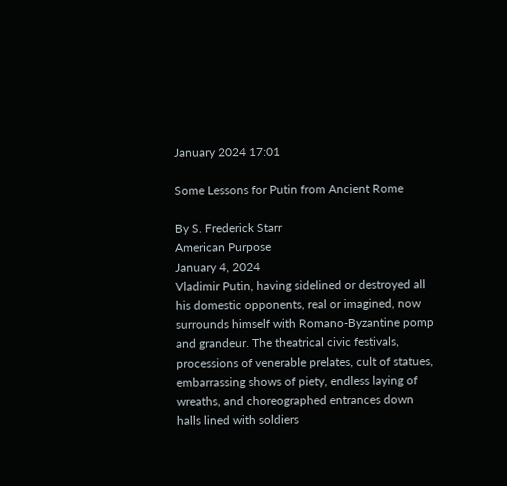January 2024 17:01

Some Lessons for Putin from Ancient Rome

By S. Frederick Starr
American Purpose
January 4, 2024
Vladimir Putin, having sidelined or destroyed all his domestic opponents, real or imagined, now surrounds himself with Romano-Byzantine pomp and grandeur. The theatrical civic festivals, processions of venerable prelates, cult of statues, embarrassing shows of piety, endless laying of wreaths, and choreographed entrances down halls lined with soldiers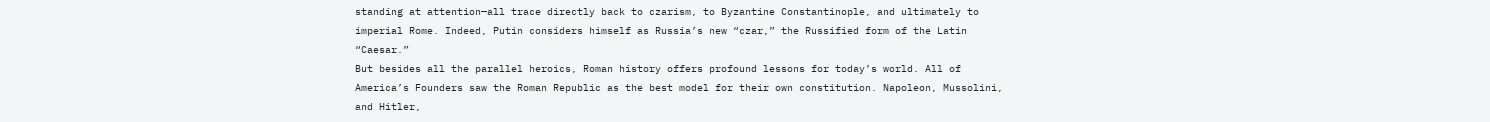standing at attention—all trace directly back to czarism, to Byzantine Constantinople, and ultimately to imperial Rome. Indeed, Putin considers himself as Russia’s new “czar,” the Russified form of the Latin “Caesar.”
But besides all the parallel heroics, Roman history offers profound lessons for today’s world. All of America’s Founders saw the Roman Republic as the best model for their own constitution. Napoleon, Mussolini, and Hitler,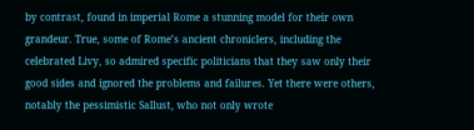by contrast, found in imperial Rome a stunning model for their own grandeur. True, some of Rome’s ancient chroniclers, including the celebrated Livy, so admired specific politicians that they saw only their good sides and ignored the problems and failures. Yet there were others, notably the pessimistic Sallust, who not only wrote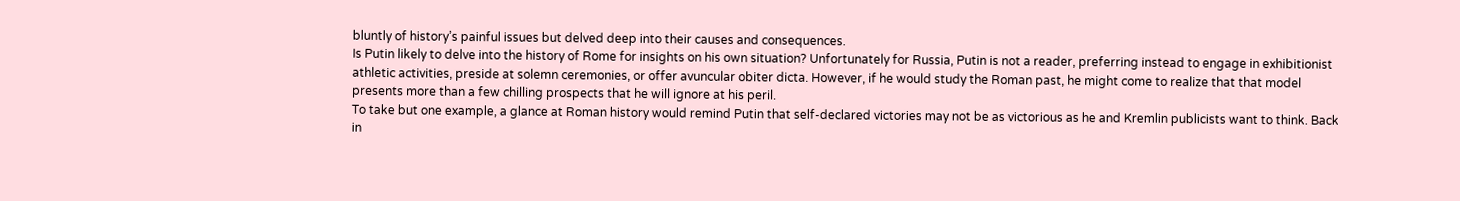bluntly of history’s painful issues but delved deep into their causes and consequences.
Is Putin likely to delve into the history of Rome for insights on his own situation? Unfortunately for Russia, Putin is not a reader, preferring instead to engage in exhibitionist athletic activities, preside at solemn ceremonies, or offer avuncular obiter dicta. However, if he would study the Roman past, he might come to realize that that model presents more than a few chilling prospects that he will ignore at his peril.
To take but one example, a glance at Roman history would remind Putin that self-declared victories may not be as victorious as he and Kremlin publicists want to think. Back in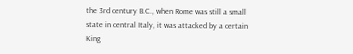the 3rd century B.C., when Rome was still a small state in central Italy, it was attacked by a certain King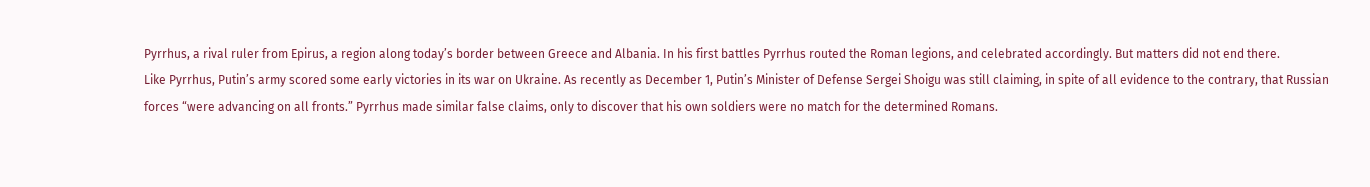Pyrrhus, a rival ruler from Epirus, a region along today’s border between Greece and Albania. In his first battles Pyrrhus routed the Roman legions, and celebrated accordingly. But matters did not end there.
Like Pyrrhus, Putin’s army scored some early victories in its war on Ukraine. As recently as December 1, Putin’s Minister of Defense Sergei Shoigu was still claiming, in spite of all evidence to the contrary, that Russian forces “were advancing on all fronts.” Pyrrhus made similar false claims, only to discover that his own soldiers were no match for the determined Romans.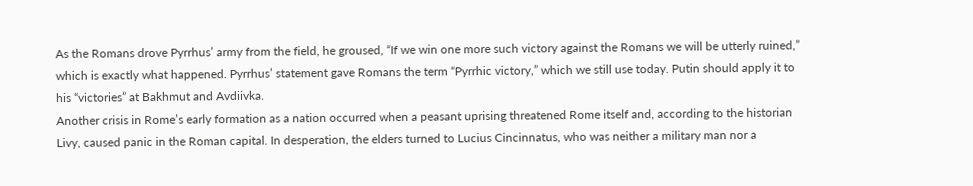As the Romans drove Pyrrhus’ army from the field, he groused, “If we win one more such victory against the Romans we will be utterly ruined,” which is exactly what happened. Pyrrhus’ statement gave Romans the term “Pyrrhic victory,” which we still use today. Putin should apply it to his “victories” at Bakhmut and Avdiivka.
Another crisis in Rome’s early formation as a nation occurred when a peasant uprising threatened Rome itself and, according to the historian Livy, caused panic in the Roman capital. In desperation, the elders turned to Lucius Cincinnatus, who was neither a military man nor a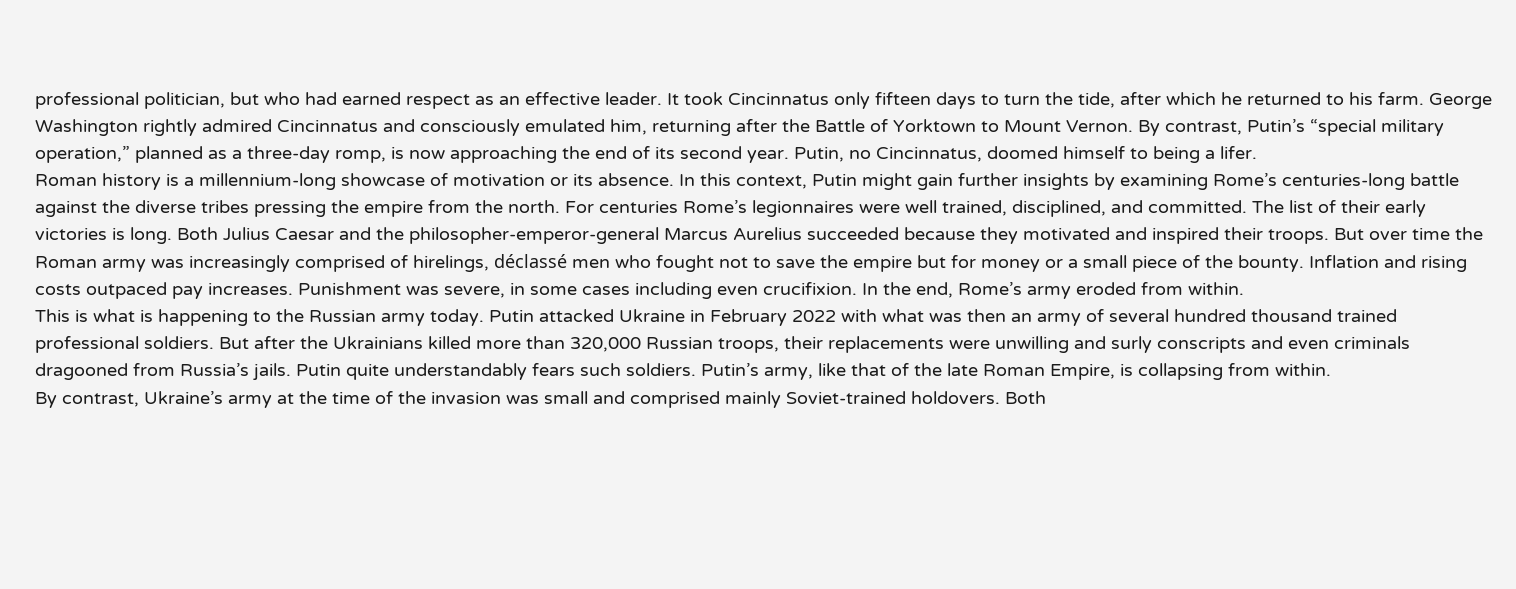professional politician, but who had earned respect as an effective leader. It took Cincinnatus only fifteen days to turn the tide, after which he returned to his farm. George Washington rightly admired Cincinnatus and consciously emulated him, returning after the Battle of Yorktown to Mount Vernon. By contrast, Putin’s “special military operation,” planned as a three-day romp, is now approaching the end of its second year. Putin, no Cincinnatus, doomed himself to being a lifer.
Roman history is a millennium-long showcase of motivation or its absence. In this context, Putin might gain further insights by examining Rome’s centuries-long battle against the diverse tribes pressing the empire from the north. For centuries Rome’s legionnaires were well trained, disciplined, and committed. The list of their early victories is long. Both Julius Caesar and the philosopher-emperor-general Marcus Aurelius succeeded because they motivated and inspired their troops. But over time the Roman army was increasingly comprised of hirelings, déclassé men who fought not to save the empire but for money or a small piece of the bounty. Inflation and rising costs outpaced pay increases. Punishment was severe, in some cases including even crucifixion. In the end, Rome’s army eroded from within.
This is what is happening to the Russian army today. Putin attacked Ukraine in February 2022 with what was then an army of several hundred thousand trained professional soldiers. But after the Ukrainians killed more than 320,000 Russian troops, their replacements were unwilling and surly conscripts and even criminals dragooned from Russia’s jails. Putin quite understandably fears such soldiers. Putin’s army, like that of the late Roman Empire, is collapsing from within.
By contrast, Ukraine’s army at the time of the invasion was small and comprised mainly Soviet-trained holdovers. Both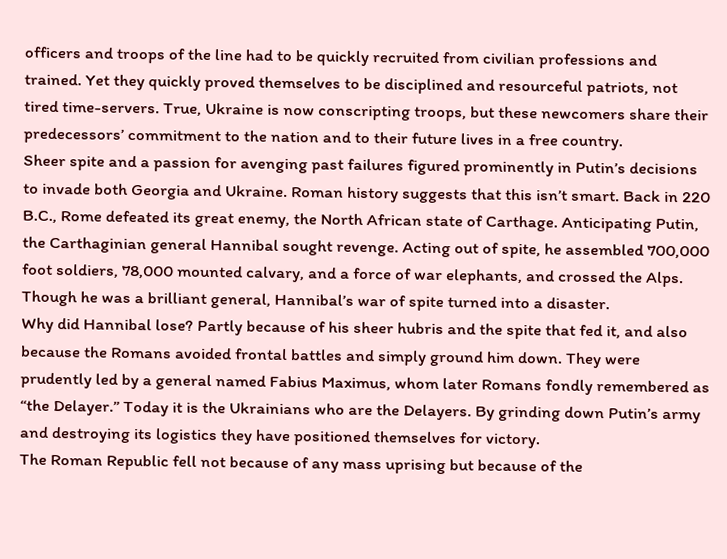officers and troops of the line had to be quickly recruited from civilian professions and trained. Yet they quickly proved themselves to be disciplined and resourceful patriots, not tired time-servers. True, Ukraine is now conscripting troops, but these newcomers share their predecessors’ commitment to the nation and to their future lives in a free country.
Sheer spite and a passion for avenging past failures figured prominently in Putin’s decisions to invade both Georgia and Ukraine. Roman history suggests that this isn’t smart. Back in 220 B.C., Rome defeated its great enemy, the North African state of Carthage. Anticipating Putin, the Carthaginian general Hannibal sought revenge. Acting out of spite, he assembled 700,000 foot soldiers, 78,000 mounted calvary, and a force of war elephants, and crossed the Alps. Though he was a brilliant general, Hannibal’s war of spite turned into a disaster.
Why did Hannibal lose? Partly because of his sheer hubris and the spite that fed it, and also because the Romans avoided frontal battles and simply ground him down. They were prudently led by a general named Fabius Maximus, whom later Romans fondly remembered as “the Delayer.” Today it is the Ukrainians who are the Delayers. By grinding down Putin’s army and destroying its logistics they have positioned themselves for victory.
The Roman Republic fell not because of any mass uprising but because of the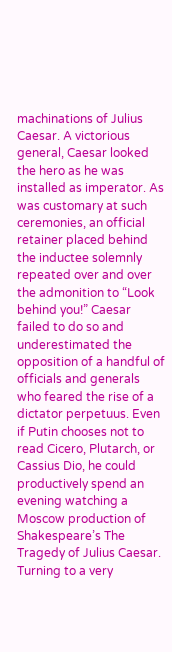machinations of Julius Caesar. A victorious general, Caesar looked the hero as he was installed as imperator. As was customary at such ceremonies, an official retainer placed behind the inductee solemnly repeated over and over the admonition to “Look behind you!” Caesar failed to do so and underestimated the opposition of a handful of officials and generals who feared the rise of a dictator perpetuus. Even if Putin chooses not to read Cicero, Plutarch, or Cassius Dio, he could productively spend an evening watching a Moscow production of Shakespeare’s The Tragedy of Julius Caesar.
Turning to a very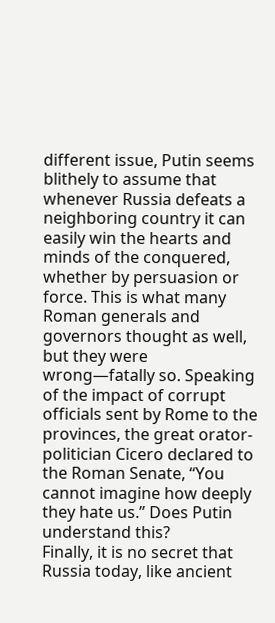different issue, Putin seems blithely to assume that whenever Russia defeats a neighboring country it can easily win the hearts and minds of the conquered, whether by persuasion or force. This is what many Roman generals and governors thought as well, but they were wrong—fatally so. Speaking of the impact of corrupt officials sent by Rome to the provinces, the great orator-politician Cicero declared to the Roman Senate, “You cannot imagine how deeply they hate us.” Does Putin understand this?
Finally, it is no secret that Russia today, like ancient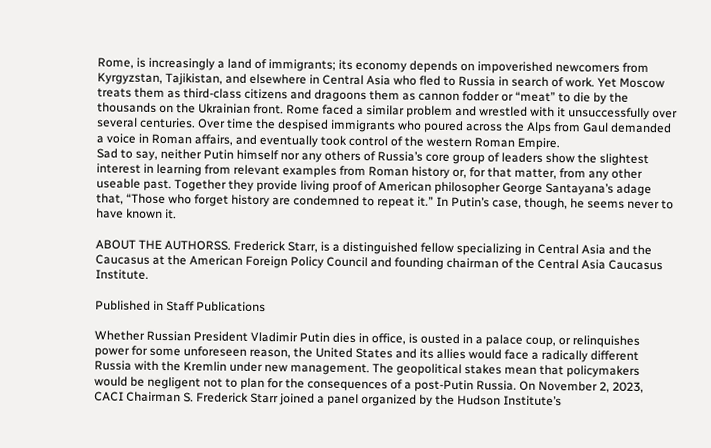Rome, is increasingly a land of immigrants; its economy depends on impoverished newcomers from Kyrgyzstan, Tajikistan, and elsewhere in Central Asia who fled to Russia in search of work. Yet Moscow treats them as third-class citizens and dragoons them as cannon fodder or “meat” to die by the thousands on the Ukrainian front. Rome faced a similar problem and wrestled with it unsuccessfully over several centuries. Over time the despised immigrants who poured across the Alps from Gaul demanded a voice in Roman affairs, and eventually took control of the western Roman Empire.
Sad to say, neither Putin himself nor any others of Russia’s core group of leaders show the slightest interest in learning from relevant examples from Roman history or, for that matter, from any other useable past. Together they provide living proof of American philosopher George Santayana’s adage that, “Those who forget history are condemned to repeat it.” In Putin’s case, though, he seems never to have known it.

ABOUT THE AUTHORSS. Frederick Starr, is a distinguished fellow specializing in Central Asia and the Caucasus at the American Foreign Policy Council and founding chairman of the Central Asia Caucasus Institute.

Published in Staff Publications

Whether Russian President Vladimir Putin dies in office, is ousted in a palace coup, or relinquishes power for some unforeseen reason, the United States and its allies would face a radically different Russia with the Kremlin under new management. The geopolitical stakes mean that policymakers would be negligent not to plan for the consequences of a post-Putin Russia. On November 2, 2023, CACI Chairman S. Frederick Starr joined a panel organized by the Hudson Institute’s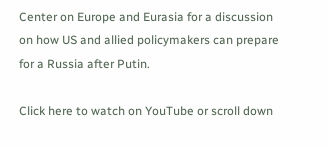Center on Europe and Eurasia for a discussion on how US and allied policymakers can prepare for a Russia after Putin.

Click here to watch on YouTube or scroll down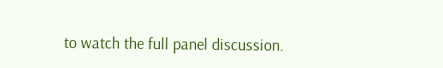to watch the full panel discussion.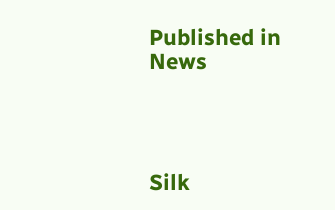Published in News




Silk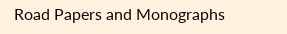Road Papers and Monographs